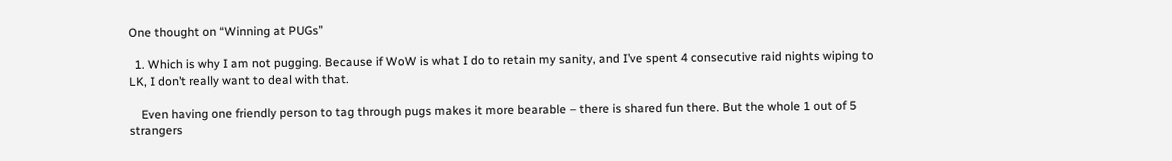One thought on “Winning at PUGs”

  1. Which is why I am not pugging. Because if WoW is what I do to retain my sanity, and I’ve spent 4 consecutive raid nights wiping to LK, I don’t really want to deal with that.

    Even having one friendly person to tag through pugs makes it more bearable – there is shared fun there. But the whole 1 out of 5 strangers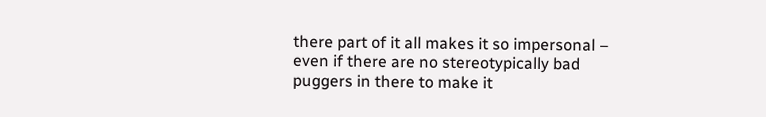there part of it all makes it so impersonal – even if there are no stereotypically bad puggers in there to make it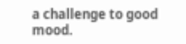a challenge to good mood.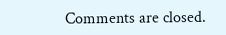Comments are closed.